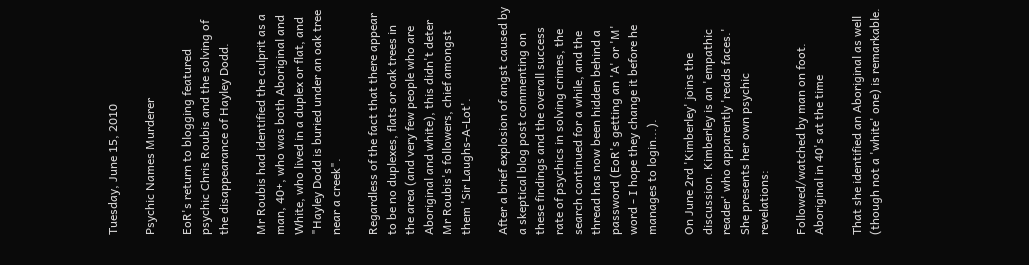Tuesday, June 15, 2010

Psychic Names Murderer

EoR's return to blogging featured psychic Chris Roubis and the solving of the disappearance of Hayley Dodd.

Mr Roubis had identified the culprit as a man, 40+, who was both Aboriginal and White, who lived in a duplex or flat, and "Hayley Dodd is buried under an oak tree near a creek".

Regardless of the fact that there appear to be no duplexes, flats or oak trees in the area (and very few people who are Aboriginal and white), this didn't deter Mr Roubis's followers, chief amongst them 'Sir Laughs-A-Lot'.

After a brief explosion of angst caused by a skeptical blog post commenting on these findings and the overall success rate of psychics in solving crimes, the search continued for a while, and the thread has now been hidden behind a password (EoR's getting an 'A' or 'M' word - I hope they change it before he manages to login...).

On June 2rd 'Kimberley' joins the discussion. Kimberley is an 'empathic reader' who apparently 'reads faces.' She presents her own psychic revelations:

Followed/watched by man on foot. Aboriginal in 40's at the time

That she identified an Aboriginal as well (though not a 'white' one) is remarkable.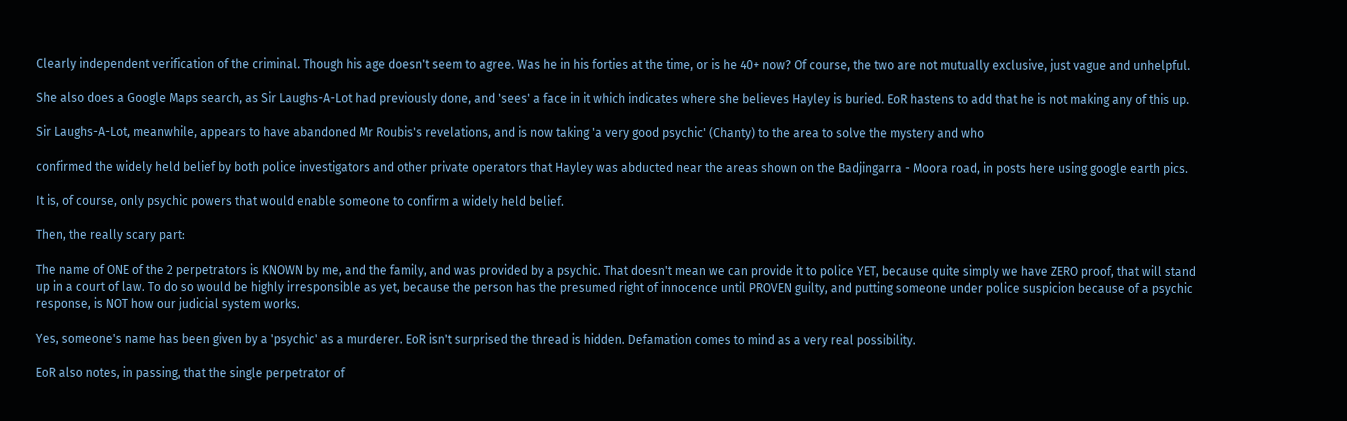Clearly independent verification of the criminal. Though his age doesn't seem to agree. Was he in his forties at the time, or is he 40+ now? Of course, the two are not mutually exclusive, just vague and unhelpful.

She also does a Google Maps search, as Sir Laughs-A-Lot had previously done, and 'sees' a face in it which indicates where she believes Hayley is buried. EoR hastens to add that he is not making any of this up.

Sir Laughs-A-Lot, meanwhile, appears to have abandoned Mr Roubis's revelations, and is now taking 'a very good psychic' (Chanty) to the area to solve the mystery and who

confirmed the widely held belief by both police investigators and other private operators that Hayley was abducted near the areas shown on the Badjingarra - Moora road, in posts here using google earth pics.

It is, of course, only psychic powers that would enable someone to confirm a widely held belief.

Then, the really scary part:

The name of ONE of the 2 perpetrators is KNOWN by me, and the family, and was provided by a psychic. That doesn't mean we can provide it to police YET, because quite simply we have ZERO proof, that will stand up in a court of law. To do so would be highly irresponsible as yet, because the person has the presumed right of innocence until PROVEN guilty, and putting someone under police suspicion because of a psychic response, is NOT how our judicial system works.

Yes, someone's name has been given by a 'psychic' as a murderer. EoR isn't surprised the thread is hidden. Defamation comes to mind as a very real possibility.

EoR also notes, in passing, that the single perpetrator of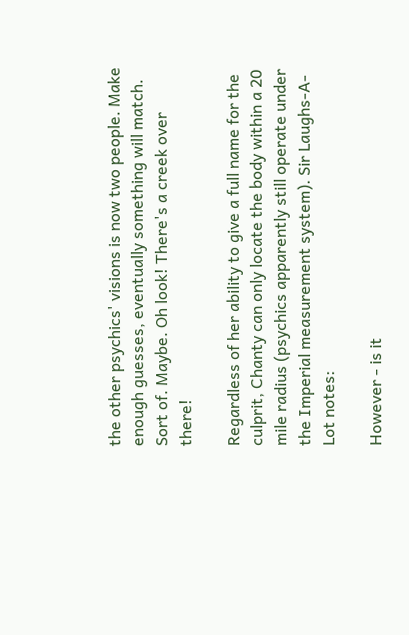the other psychics' visions is now two people. Make enough guesses, eventually something will match. Sort of. Maybe. Oh look! There's a creek over there!

Regardless of her ability to give a full name for the culprit, Chanty can only locate the body within a 20 mile radius (psychics apparently still operate under the Imperial measurement system). Sir Laughs-A-Lot notes:

However - is it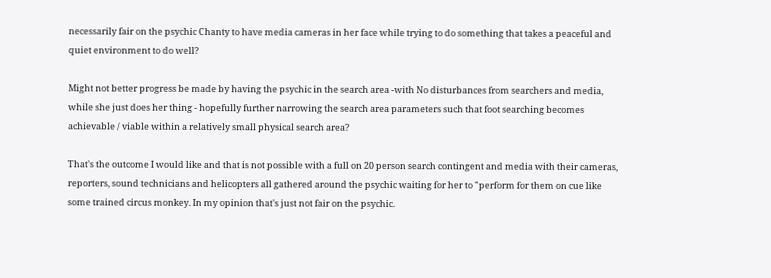necessarily fair on the psychic Chanty to have media cameras in her face while trying to do something that takes a peaceful and quiet environment to do well?

Might not better progress be made by having the psychic in the search area -with No disturbances from searchers and media, while she just does her thing - hopefully further narrowing the search area parameters such that foot searching becomes achievable / viable within a relatively small physical search area?

That's the outcome I would like and that is not possible with a full on 20 person search contingent and media with their cameras, reporters, sound technicians and helicopters all gathered around the psychic waiting for her to "perform for them on cue like some trained circus monkey. In my opinion that's just not fair on the psychic.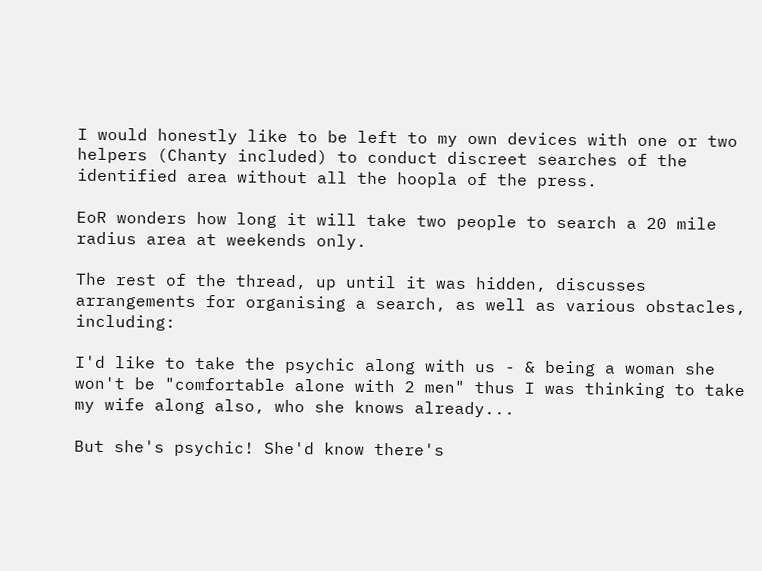I would honestly like to be left to my own devices with one or two helpers (Chanty included) to conduct discreet searches of the identified area without all the hoopla of the press.

EoR wonders how long it will take two people to search a 20 mile radius area at weekends only.

The rest of the thread, up until it was hidden, discusses arrangements for organising a search, as well as various obstacles, including:

I'd like to take the psychic along with us - & being a woman she won't be "comfortable alone with 2 men" thus I was thinking to take my wife along also, who she knows already...

But she's psychic! She'd know there's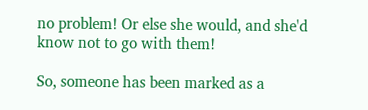no problem! Or else she would, and she'd know not to go with them!

So, someone has been marked as a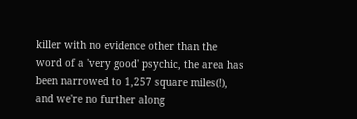killer with no evidence other than the word of a 'very good' psychic, the area has been narrowed to 1,257 square miles(!), and we're no further along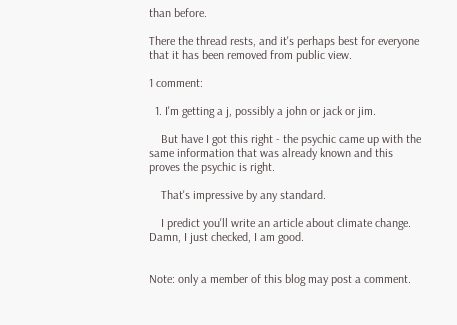than before.

There the thread rests, and it's perhaps best for everyone that it has been removed from public view.

1 comment:

  1. I'm getting a j, possibly a john or jack or jim.

    But have I got this right - the psychic came up with the same information that was already known and this proves the psychic is right.

    That's impressive by any standard.

    I predict you'll write an article about climate change. Damn, I just checked, I am good.


Note: only a member of this blog may post a comment.